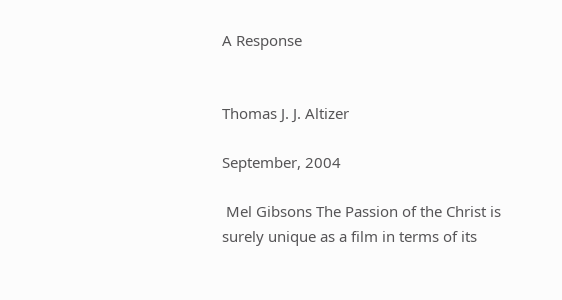A Response


Thomas J. J. Altizer

September, 2004

 Mel Gibsons The Passion of the Christ is surely unique as a film in terms of its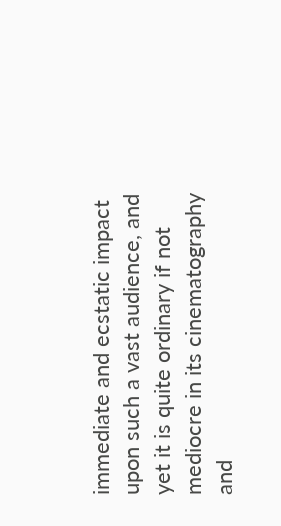immediate and ecstatic impact upon such a vast audience, and yet it is quite ordinary if not mediocre in its cinematography and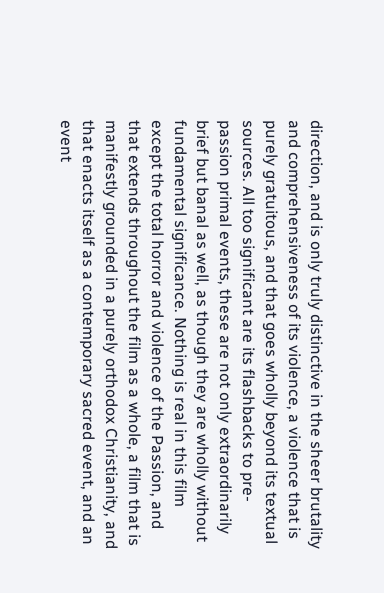direction, and is only truly distinctive in the sheer brutality and comprehensiveness of its violence, a violence that is purely gratuitous, and that goes wholly beyond its textual sources. All too significant are its flashbacks to pre-passion primal events, these are not only extraordinarily brief but banal as well, as though they are wholly without fundamental significance. Nothing is real in this film except the total horror and violence of the Passion, and that extends throughout the film as a whole, a film that is manifestly grounded in a purely orthodox Christianity, and that enacts itself as a contemporary sacred event, and an event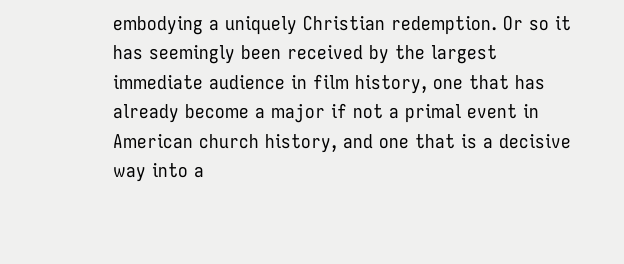embodying a uniquely Christian redemption. Or so it has seemingly been received by the largest immediate audience in film history, one that has already become a major if not a primal event in American church history, and one that is a decisive way into a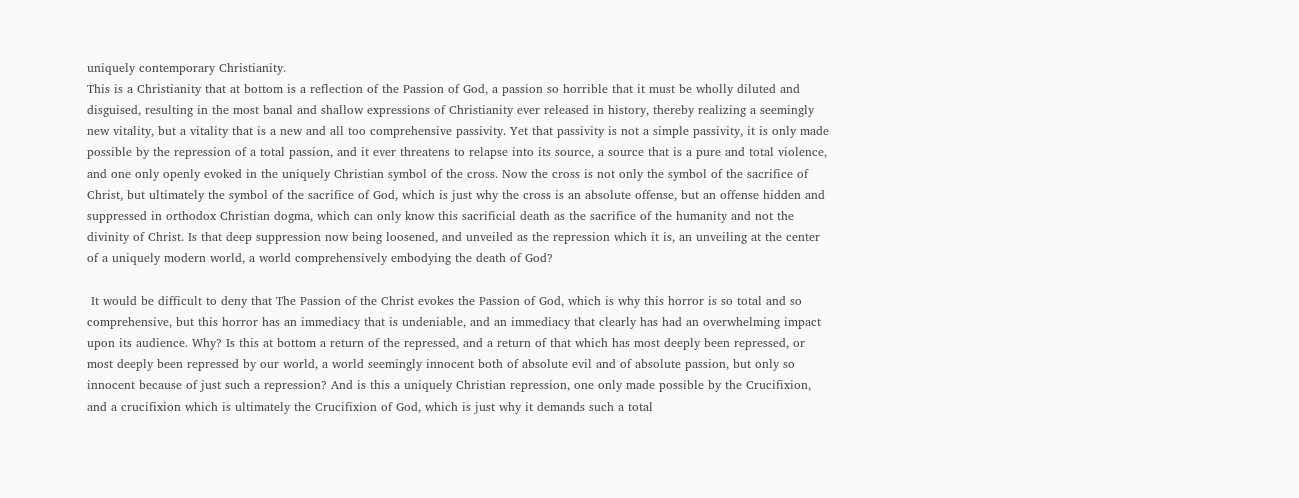uniquely contemporary Christianity.
This is a Christianity that at bottom is a reflection of the Passion of God, a passion so horrible that it must be wholly diluted and disguised, resulting in the most banal and shallow expressions of Christianity ever released in history, thereby realizing a seemingly new vitality, but a vitality that is a new and all too comprehensive passivity. Yet that passivity is not a simple passivity, it is only made possible by the repression of a total passion, and it ever threatens to relapse into its source, a source that is a pure and total violence, and one only openly evoked in the uniquely Christian symbol of the cross. Now the cross is not only the symbol of the sacrifice of Christ, but ultimately the symbol of the sacrifice of God, which is just why the cross is an absolute offense, but an offense hidden and suppressed in orthodox Christian dogma, which can only know this sacrificial death as the sacrifice of the humanity and not the divinity of Christ. Is that deep suppression now being loosened, and unveiled as the repression which it is, an unveiling at the center of a uniquely modern world, a world comprehensively embodying the death of God?

 It would be difficult to deny that The Passion of the Christ evokes the Passion of God, which is why this horror is so total and so comprehensive, but this horror has an immediacy that is undeniable, and an immediacy that clearly has had an overwhelming impact upon its audience. Why? Is this at bottom a return of the repressed, and a return of that which has most deeply been repressed, or most deeply been repressed by our world, a world seemingly innocent both of absolute evil and of absolute passion, but only so innocent because of just such a repression? And is this a uniquely Christian repression, one only made possible by the Crucifixion, and a crucifixion which is ultimately the Crucifixion of God, which is just why it demands such a total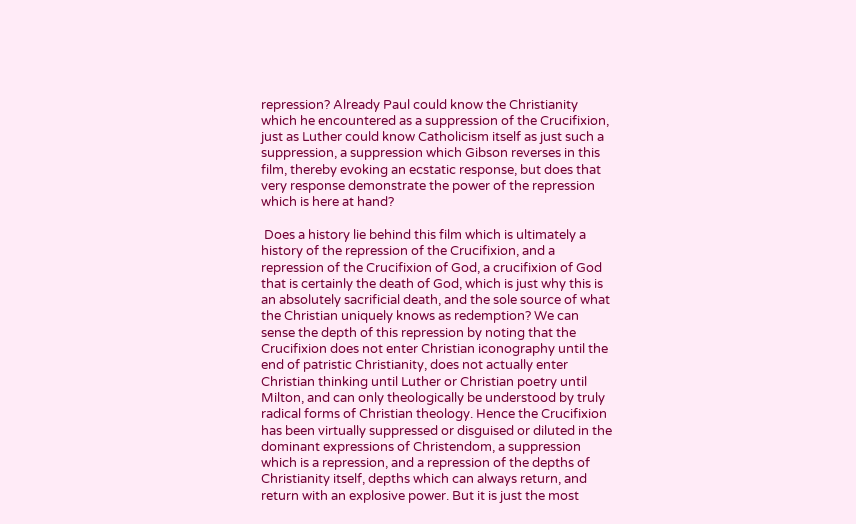repression? Already Paul could know the Christianity which he encountered as a suppression of the Crucifixion, just as Luther could know Catholicism itself as just such a suppression, a suppression which Gibson reverses in this film, thereby evoking an ecstatic response, but does that very response demonstrate the power of the repression which is here at hand?

 Does a history lie behind this film which is ultimately a history of the repression of the Crucifixion, and a repression of the Crucifixion of God, a crucifixion of God that is certainly the death of God, which is just why this is an absolutely sacrificial death, and the sole source of what the Christian uniquely knows as redemption? We can sense the depth of this repression by noting that the Crucifixion does not enter Christian iconography until the end of patristic Christianity, does not actually enter Christian thinking until Luther or Christian poetry until Milton, and can only theologically be understood by truly radical forms of Christian theology. Hence the Crucifixion has been virtually suppressed or disguised or diluted in the dominant expressions of Christendom, a suppression which is a repression, and a repression of the depths of Christianity itself, depths which can always return, and return with an explosive power. But it is just the most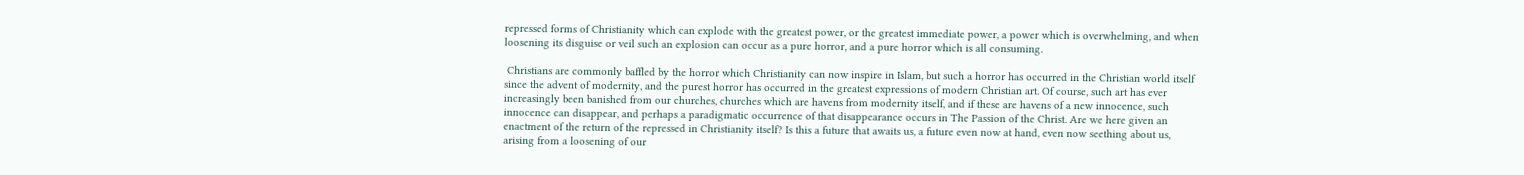repressed forms of Christianity which can explode with the greatest power, or the greatest immediate power, a power which is overwhelming, and when loosening its disguise or veil such an explosion can occur as a pure horror, and a pure horror which is all consuming.

 Christians are commonly baffled by the horror which Christianity can now inspire in Islam, but such a horror has occurred in the Christian world itself since the advent of modernity, and the purest horror has occurred in the greatest expressions of modern Christian art. Of course, such art has ever increasingly been banished from our churches, churches which are havens from modernity itself, and if these are havens of a new innocence, such innocence can disappear, and perhaps a paradigmatic occurrence of that disappearance occurs in The Passion of the Christ. Are we here given an enactment of the return of the repressed in Christianity itself? Is this a future that awaits us, a future even now at hand, even now seething about us, arising from a loosening of our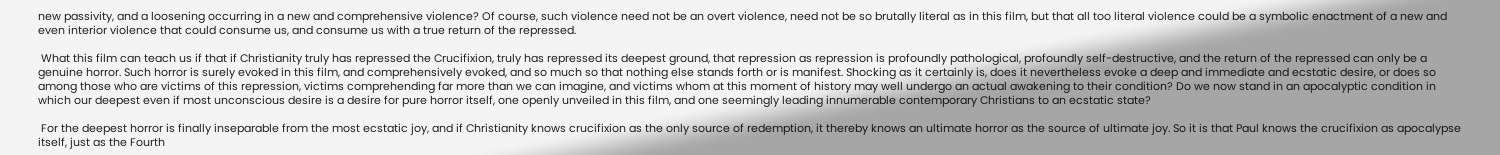new passivity, and a loosening occurring in a new and comprehensive violence? Of course, such violence need not be an overt violence, need not be so brutally literal as in this film, but that all too literal violence could be a symbolic enactment of a new and even interior violence that could consume us, and consume us with a true return of the repressed.

 What this film can teach us if that if Christianity truly has repressed the Crucifixion, truly has repressed its deepest ground, that repression as repression is profoundly pathological, profoundly self-destructive, and the return of the repressed can only be a genuine horror. Such horror is surely evoked in this film, and comprehensively evoked, and so much so that nothing else stands forth or is manifest. Shocking as it certainly is, does it nevertheless evoke a deep and immediate and ecstatic desire, or does so among those who are victims of this repression, victims comprehending far more than we can imagine, and victims whom at this moment of history may well undergo an actual awakening to their condition? Do we now stand in an apocalyptic condition in which our deepest even if most unconscious desire is a desire for pure horror itself, one openly unveiled in this film, and one seemingly leading innumerable contemporary Christians to an ecstatic state?

 For the deepest horror is finally inseparable from the most ecstatic joy, and if Christianity knows crucifixion as the only source of redemption, it thereby knows an ultimate horror as the source of ultimate joy. So it is that Paul knows the crucifixion as apocalypse itself, just as the Fourth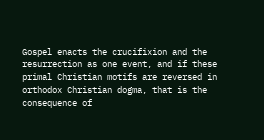Gospel enacts the crucifixion and the resurrection as one event, and if these primal Christian motifs are reversed in orthodox Christian dogma, that is the consequence of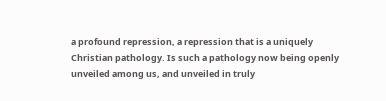a profound repression, a repression that is a uniquely Christian pathology. Is such a pathology now being openly unveiled among us, and unveiled in truly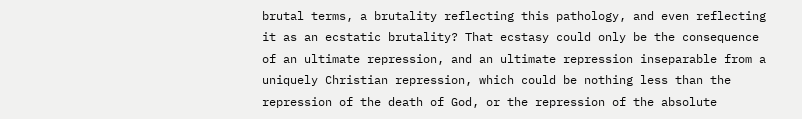brutal terms, a brutality reflecting this pathology, and even reflecting it as an ecstatic brutality? That ecstasy could only be the consequence of an ultimate repression, and an ultimate repression inseparable from a uniquely Christian repression, which could be nothing less than the repression of the death of God, or the repression of the absolute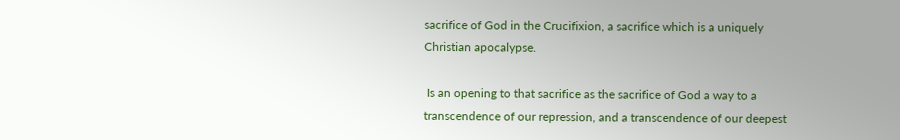sacrifice of God in the Crucifixion, a sacrifice which is a uniquely Christian apocalypse.

 Is an opening to that sacrifice as the sacrifice of God a way to a transcendence of our repression, and a transcendence of our deepest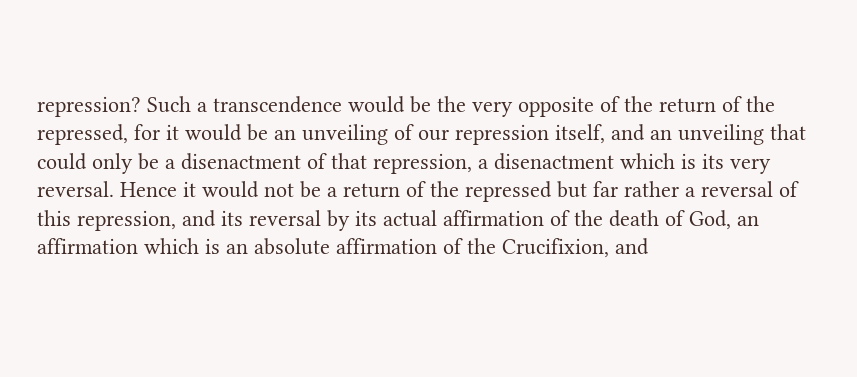repression? Such a transcendence would be the very opposite of the return of the repressed, for it would be an unveiling of our repression itself, and an unveiling that could only be a disenactment of that repression, a disenactment which is its very reversal. Hence it would not be a return of the repressed but far rather a reversal of this repression, and its reversal by its actual affirmation of the death of God, an affirmation which is an absolute affirmation of the Crucifixion, and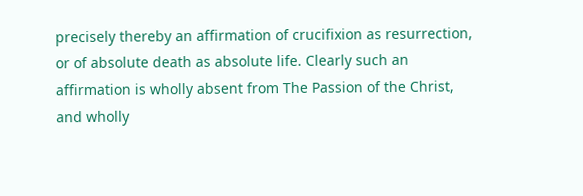precisely thereby an affirmation of crucifixion as resurrection, or of absolute death as absolute life. Clearly such an affirmation is wholly absent from The Passion of the Christ, and wholly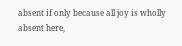absent if only because all joy is wholly absent here,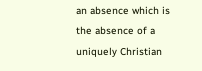an absence which is the absence of a uniquely Christian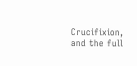Crucifixion, and the full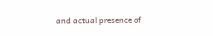and actual presence of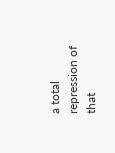a total repression of that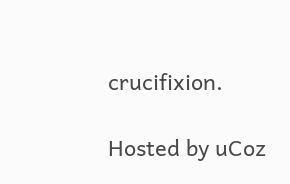crucifixion.

Hosted by uCoz